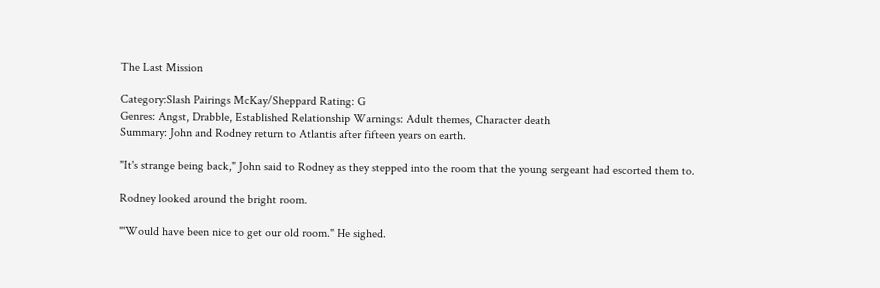The Last Mission

Category:Slash Pairings McKay/Sheppard Rating: G
Genres: Angst, Drabble, Established Relationship Warnings: Adult themes, Character death
Summary: John and Rodney return to Atlantis after fifteen years on earth.

"It's strange being back," John said to Rodney as they stepped into the room that the young sergeant had escorted them to.

Rodney looked around the bright room.

"'Would have been nice to get our old room." He sighed.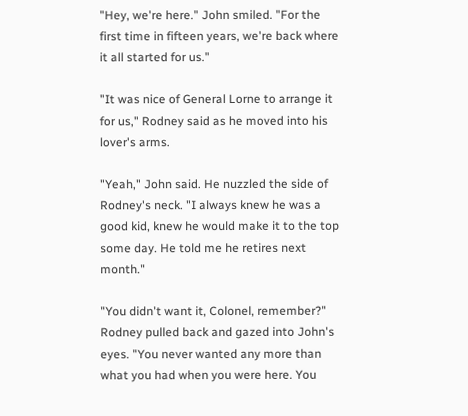"Hey, we're here." John smiled. "For the first time in fifteen years, we're back where it all started for us."

"It was nice of General Lorne to arrange it for us," Rodney said as he moved into his lover's arms.

"Yeah," John said. He nuzzled the side of Rodney's neck. "I always knew he was a good kid, knew he would make it to the top some day. He told me he retires next month."

"You didn't want it, Colonel, remember?" Rodney pulled back and gazed into John's eyes. "You never wanted any more than what you had when you were here. You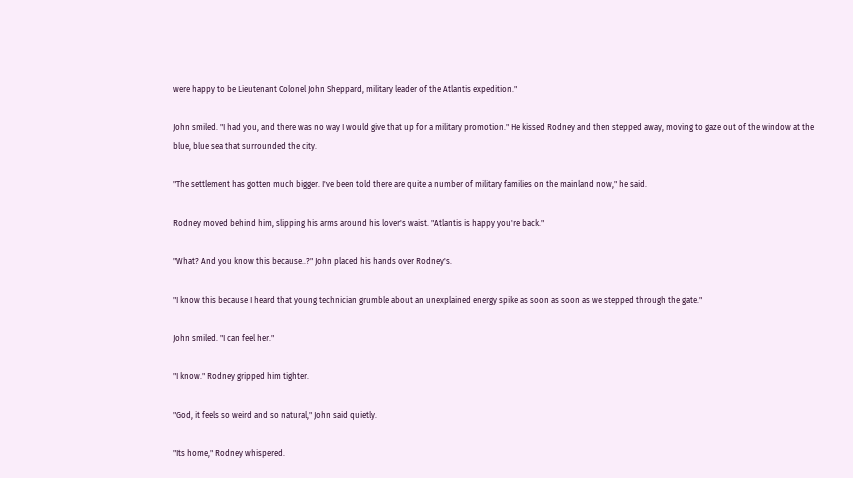were happy to be Lieutenant Colonel John Sheppard, military leader of the Atlantis expedition."

John smiled. "I had you, and there was no way I would give that up for a military promotion." He kissed Rodney and then stepped away, moving to gaze out of the window at the blue, blue sea that surrounded the city.

"The settlement has gotten much bigger. I've been told there are quite a number of military families on the mainland now," he said.

Rodney moved behind him, slipping his arms around his lover's waist. "Atlantis is happy you're back."

"What? And you know this because..?" John placed his hands over Rodney's.

"I know this because I heard that young technician grumble about an unexplained energy spike as soon as soon as we stepped through the gate."

John smiled. "I can feel her."

"I know." Rodney gripped him tighter.

"God, it feels so weird and so natural," John said quietly.

"Its home," Rodney whispered.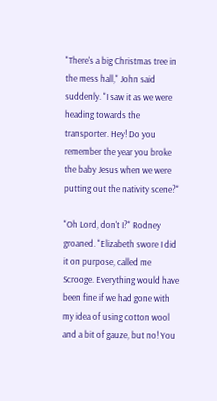"There's a big Christmas tree in the mess hall," John said suddenly. "I saw it as we were heading towards the transporter. Hey! Do you remember the year you broke the baby Jesus when we were putting out the nativity scene?"

"Oh Lord, don't I?" Rodney groaned. "Elizabeth swore I did it on purpose, called me Scrooge. Everything would have been fine if we had gone with my idea of using cotton wool and a bit of gauze, but no! You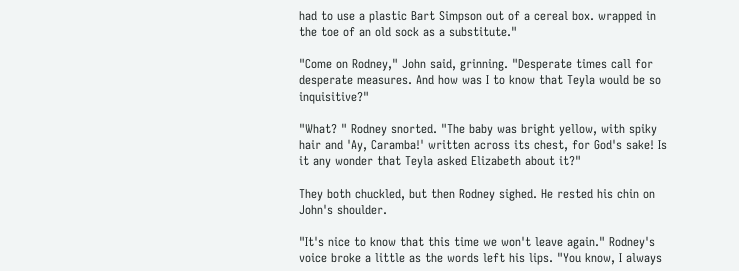had to use a plastic Bart Simpson out of a cereal box. wrapped in the toe of an old sock as a substitute."

"Come on Rodney," John said, grinning. "Desperate times call for desperate measures. And how was I to know that Teyla would be so inquisitive?"

"What? " Rodney snorted. "The baby was bright yellow, with spiky hair and 'Ay, Caramba!' written across its chest, for God's sake! Is it any wonder that Teyla asked Elizabeth about it?"

They both chuckled, but then Rodney sighed. He rested his chin on John's shoulder.

"It's nice to know that this time we won't leave again." Rodney's voice broke a little as the words left his lips. "You know, I always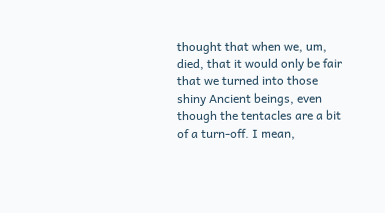thought that when we, um, died, that it would only be fair that we turned into those shiny Ancient beings, even though the tentacles are a bit of a turn-off. I mean,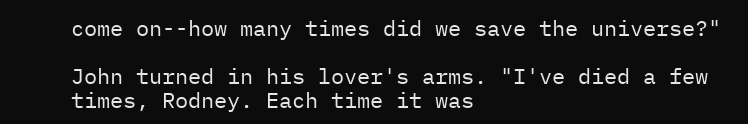come on--how many times did we save the universe?"

John turned in his lover's arms. "I've died a few times, Rodney. Each time it was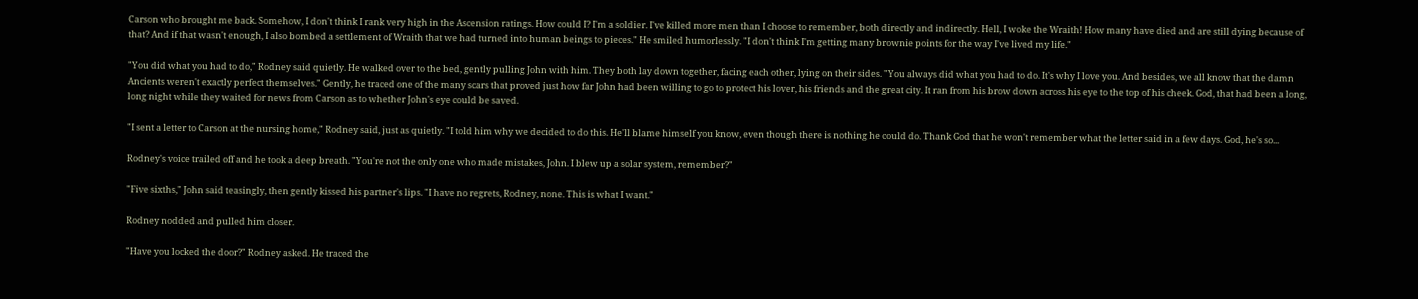Carson who brought me back. Somehow, I don't think I rank very high in the Ascension ratings. How could I? I'm a soldier. I've killed more men than I choose to remember, both directly and indirectly. Hell, I woke the Wraith! How many have died and are still dying because of that? And if that wasn't enough, I also bombed a settlement of Wraith that we had turned into human beings to pieces." He smiled humorlessly. "I don't think I'm getting many brownie points for the way I've lived my life."

"You did what you had to do," Rodney said quietly. He walked over to the bed, gently pulling John with him. They both lay down together, facing each other, lying on their sides. "You always did what you had to do. It's why I love you. And besides, we all know that the damn Ancients weren't exactly perfect themselves." Gently, he traced one of the many scars that proved just how far John had been willing to go to protect his lover, his friends and the great city. It ran from his brow down across his eye to the top of his cheek. God, that had been a long, long night while they waited for news from Carson as to whether John's eye could be saved.

"I sent a letter to Carson at the nursing home," Rodney said, just as quietly. "I told him why we decided to do this. He'll blame himself you know, even though there is nothing he could do. Thank God that he won't remember what the letter said in a few days. God, he's so...

Rodney's voice trailed off and he took a deep breath. "You're not the only one who made mistakes, John. I blew up a solar system, remember?"

"Five sixths," John said teasingly, then gently kissed his partner's lips. "I have no regrets, Rodney, none. This is what I want."

Rodney nodded and pulled him closer.

"Have you locked the door?" Rodney asked. He traced the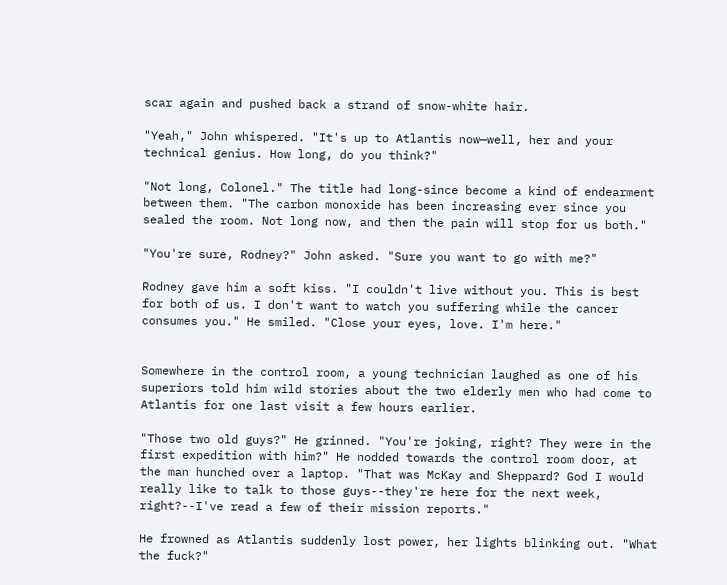scar again and pushed back a strand of snow-white hair.

"Yeah," John whispered. "It's up to Atlantis now—well, her and your technical genius. How long, do you think?"

"Not long, Colonel." The title had long-since become a kind of endearment between them. "The carbon monoxide has been increasing ever since you sealed the room. Not long now, and then the pain will stop for us both."

"You're sure, Rodney?" John asked. "Sure you want to go with me?"

Rodney gave him a soft kiss. "I couldn't live without you. This is best for both of us. I don't want to watch you suffering while the cancer consumes you." He smiled. "Close your eyes, love. I'm here."


Somewhere in the control room, a young technician laughed as one of his superiors told him wild stories about the two elderly men who had come to Atlantis for one last visit a few hours earlier.

"Those two old guys?" He grinned. "You're joking, right? They were in the first expedition with him?" He nodded towards the control room door, at the man hunched over a laptop. "That was McKay and Sheppard? God I would really like to talk to those guys--they're here for the next week, right?--I've read a few of their mission reports."

He frowned as Atlantis suddenly lost power, her lights blinking out. "What the fuck?"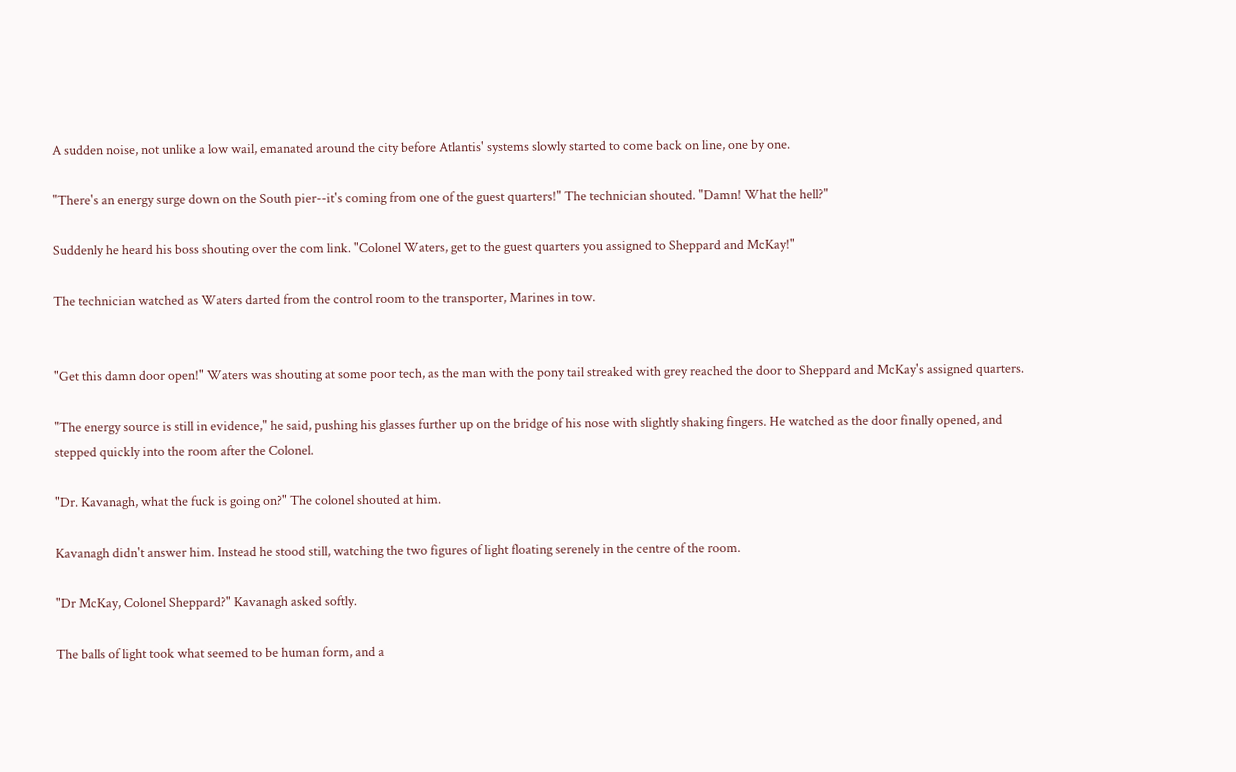A sudden noise, not unlike a low wail, emanated around the city before Atlantis' systems slowly started to come back on line, one by one.

"There's an energy surge down on the South pier--it's coming from one of the guest quarters!" The technician shouted. "Damn! What the hell?"

Suddenly he heard his boss shouting over the com link. "Colonel Waters, get to the guest quarters you assigned to Sheppard and McKay!"

The technician watched as Waters darted from the control room to the transporter, Marines in tow.


"Get this damn door open!" Waters was shouting at some poor tech, as the man with the pony tail streaked with grey reached the door to Sheppard and McKay's assigned quarters.

"The energy source is still in evidence," he said, pushing his glasses further up on the bridge of his nose with slightly shaking fingers. He watched as the door finally opened, and stepped quickly into the room after the Colonel.

"Dr. Kavanagh, what the fuck is going on?" The colonel shouted at him.

Kavanagh didn't answer him. Instead he stood still, watching the two figures of light floating serenely in the centre of the room.

"Dr McKay, Colonel Sheppard?" Kavanagh asked softly.

The balls of light took what seemed to be human form, and a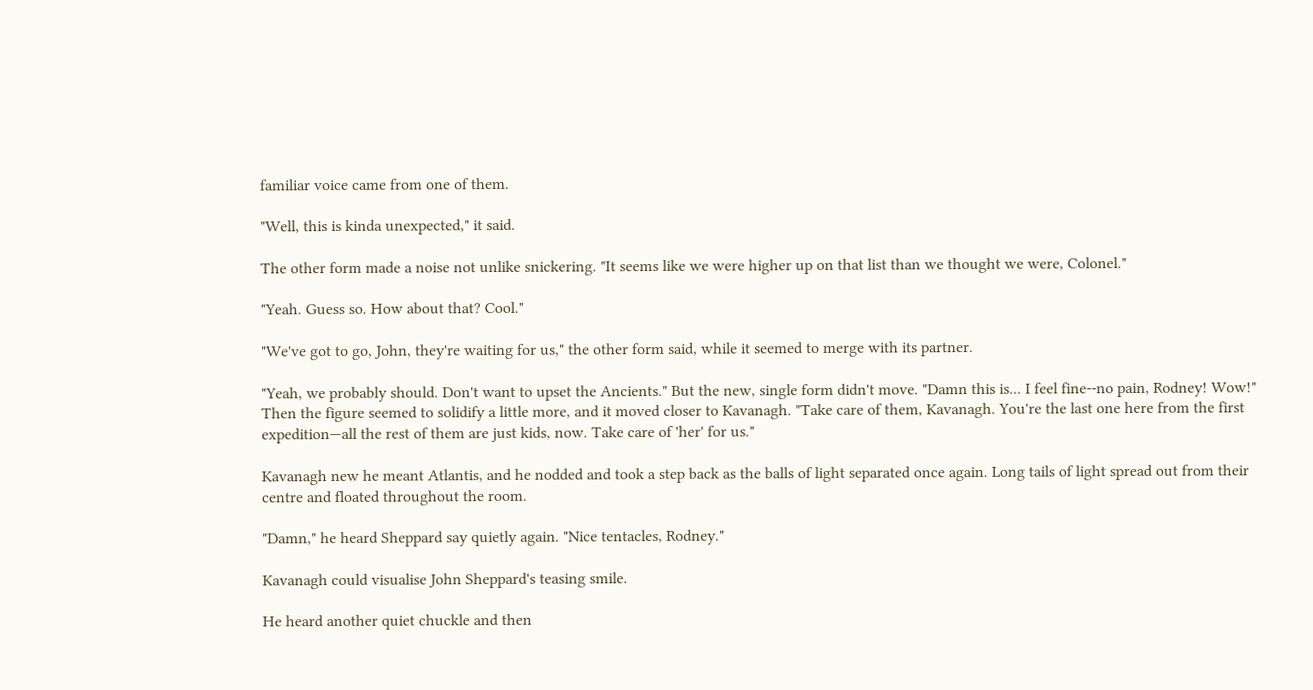familiar voice came from one of them.

"Well, this is kinda unexpected," it said.

The other form made a noise not unlike snickering. "It seems like we were higher up on that list than we thought we were, Colonel."

"Yeah. Guess so. How about that? Cool."

"We've got to go, John, they're waiting for us," the other form said, while it seemed to merge with its partner.

"Yeah, we probably should. Don't want to upset the Ancients." But the new, single form didn't move. "Damn this is... I feel fine--no pain, Rodney! Wow!" Then the figure seemed to solidify a little more, and it moved closer to Kavanagh. "Take care of them, Kavanagh. You're the last one here from the first expedition—all the rest of them are just kids, now. Take care of 'her' for us."

Kavanagh new he meant Atlantis, and he nodded and took a step back as the balls of light separated once again. Long tails of light spread out from their centre and floated throughout the room.

"Damn," he heard Sheppard say quietly again. "Nice tentacles, Rodney."

Kavanagh could visualise John Sheppard's teasing smile.

He heard another quiet chuckle and then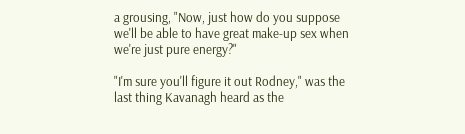a grousing, "Now, just how do you suppose we'll be able to have great make-up sex when we're just pure energy?"

"I'm sure you'll figure it out Rodney," was the last thing Kavanagh heard as the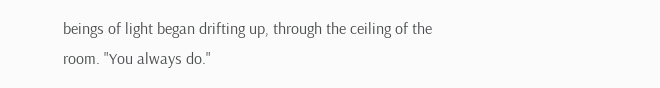beings of light began drifting up, through the ceiling of the room. "You always do."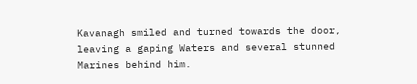Kavanagh smiled and turned towards the door, leaving a gaping Waters and several stunned Marines behind him.